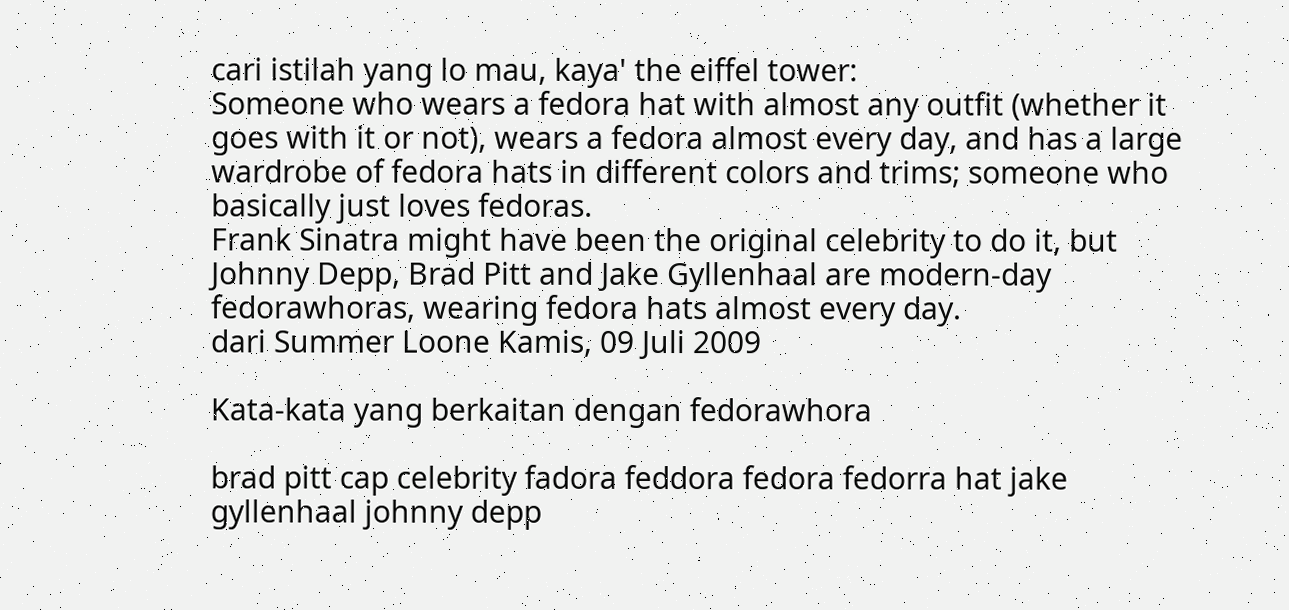cari istilah yang lo mau, kaya' the eiffel tower:
Someone who wears a fedora hat with almost any outfit (whether it goes with it or not), wears a fedora almost every day, and has a large wardrobe of fedora hats in different colors and trims; someone who basically just loves fedoras.
Frank Sinatra might have been the original celebrity to do it, but Johnny Depp, Brad Pitt and Jake Gyllenhaal are modern-day fedorawhoras, wearing fedora hats almost every day.
dari Summer Loone Kamis, 09 Juli 2009

Kata-kata yang berkaitan dengan fedorawhora

brad pitt cap celebrity fadora feddora fedora fedorra hat jake gyllenhaal johnny depp